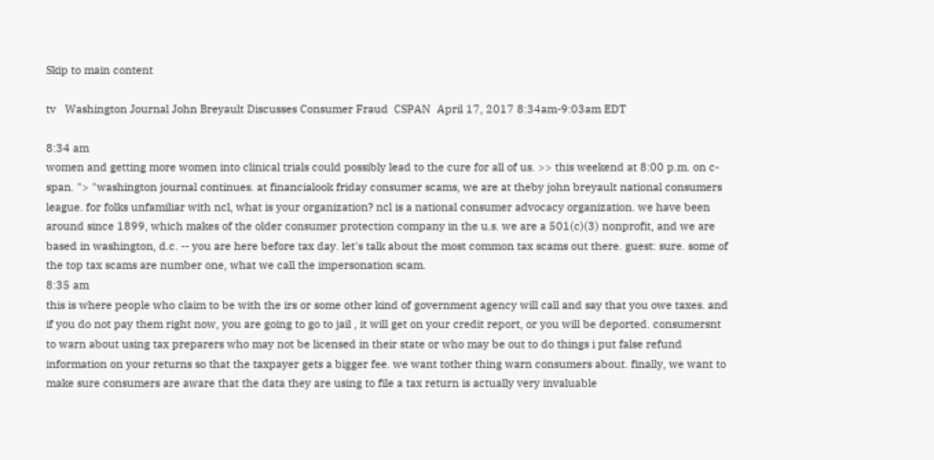Skip to main content

tv   Washington Journal John Breyault Discusses Consumer Fraud  CSPAN  April 17, 2017 8:34am-9:03am EDT

8:34 am
women and getting more women into clinical trials could possibly lead to the cure for all of us. >> this weekend at 8:00 p.m. on c-span. "> "washington journal continues. at financialook friday consumer scams, we are at theby john breyault national consumers league. for folks unfamiliar with ncl, what is your organization? ncl is a national consumer advocacy organization. we have been around since 1899, which makes of the older consumer protection company in the u.s. we are a 501(c)(3) nonprofit, and we are based in washington, d.c. -- you are here before tax day. let's talk about the most common tax scams out there. guest: sure. some of the top tax scams are number one, what we call the impersonation scam.
8:35 am
this is where people who claim to be with the irs or some other kind of government agency will call and say that you owe taxes. and if you do not pay them right now, you are going to go to jail , it will get on your credit report, or you will be deported. consumersnt to warn about using tax preparers who may not be licensed in their state or who may be out to do things i put false refund information on your returns so that the taxpayer gets a bigger fee. we want tother thing warn consumers about. finally, we want to make sure consumers are aware that the data they are using to file a tax return is actually very invaluable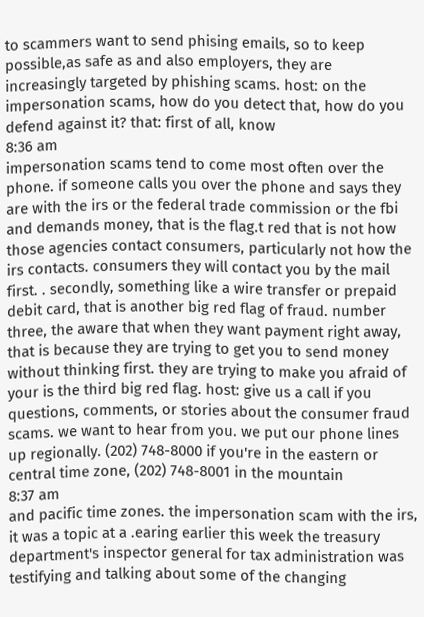to scammers want to send phising emails, so to keep possible,as safe as and also employers, they are increasingly targeted by phishing scams. host: on the impersonation scams, how do you detect that, how do you defend against it? that: first of all, know
8:36 am
impersonation scams tend to come most often over the phone. if someone calls you over the phone and says they are with the irs or the federal trade commission or the fbi and demands money, that is the flag.t red that is not how those agencies contact consumers, particularly not how the irs contacts. consumers they will contact you by the mail first. . secondly, something like a wire transfer or prepaid debit card, that is another big red flag of fraud. number three, the aware that when they want payment right away, that is because they are trying to get you to send money without thinking first. they are trying to make you afraid of your is the third big red flag. host: give us a call if you questions, comments, or stories about the consumer fraud scams. we want to hear from you. we put our phone lines up regionally. (202) 748-8000 if you're in the eastern or central time zone, (202) 748-8001 in the mountain
8:37 am
and pacific time zones. the impersonation scam with the irs, it was a topic at a .earing earlier this week the treasury department's inspector general for tax administration was testifying and talking about some of the changing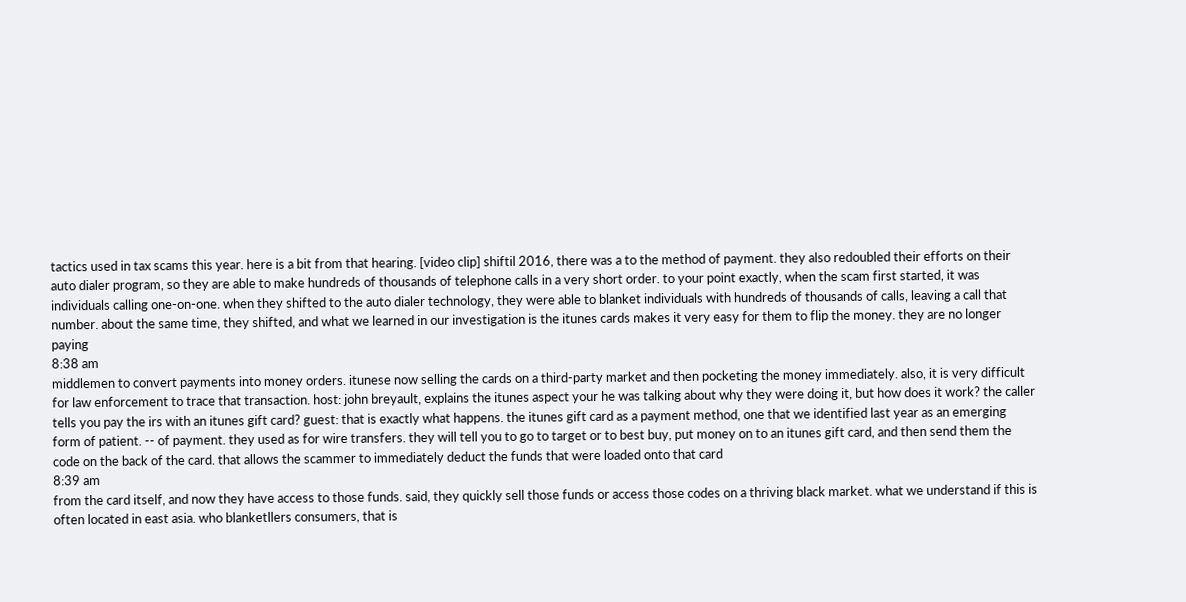tactics used in tax scams this year. here is a bit from that hearing. [video clip] shiftil 2016, there was a to the method of payment. they also redoubled their efforts on their auto dialer program, so they are able to make hundreds of thousands of telephone calls in a very short order. to your point exactly, when the scam first started, it was individuals calling one-on-one. when they shifted to the auto dialer technology, they were able to blanket individuals with hundreds of thousands of calls, leaving a call that number. about the same time, they shifted, and what we learned in our investigation is the itunes cards makes it very easy for them to flip the money. they are no longer paying
8:38 am
middlemen to convert payments into money orders. itunese now selling the cards on a third-party market and then pocketing the money immediately. also, it is very difficult for law enforcement to trace that transaction. host: john breyault, explains the itunes aspect your he was talking about why they were doing it, but how does it work? the caller tells you pay the irs with an itunes gift card? guest: that is exactly what happens. the itunes gift card as a payment method, one that we identified last year as an emerging form of patient. -- of payment. they used as for wire transfers. they will tell you to go to target or to best buy, put money on to an itunes gift card, and then send them the code on the back of the card. that allows the scammer to immediately deduct the funds that were loaded onto that card
8:39 am
from the card itself, and now they have access to those funds. said, they quickly sell those funds or access those codes on a thriving black market. what we understand if this is often located in east asia. who blanketllers consumers, that is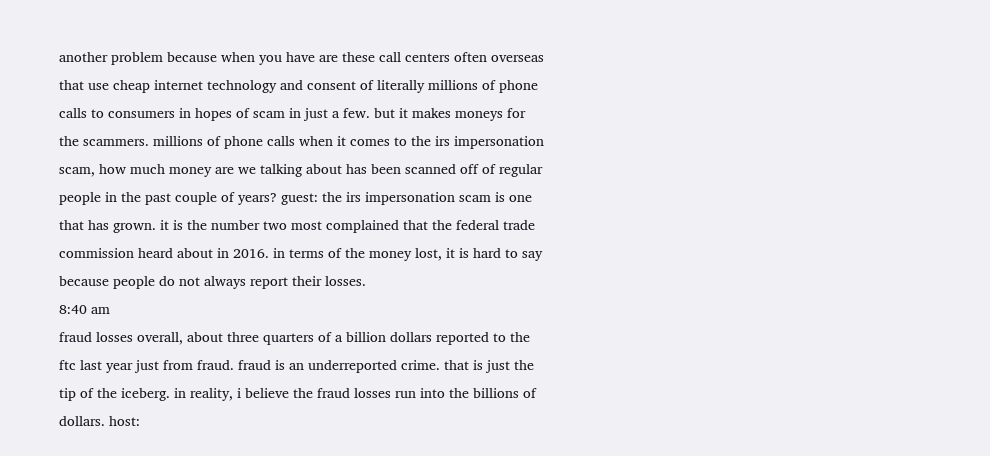another problem because when you have are these call centers often overseas that use cheap internet technology and consent of literally millions of phone calls to consumers in hopes of scam in just a few. but it makes moneys for the scammers. millions of phone calls when it comes to the irs impersonation scam, how much money are we talking about has been scanned off of regular people in the past couple of years? guest: the irs impersonation scam is one that has grown. it is the number two most complained that the federal trade commission heard about in 2016. in terms of the money lost, it is hard to say because people do not always report their losses.
8:40 am
fraud losses overall, about three quarters of a billion dollars reported to the ftc last year just from fraud. fraud is an underreported crime. that is just the tip of the iceberg. in reality, i believe the fraud losses run into the billions of dollars. host: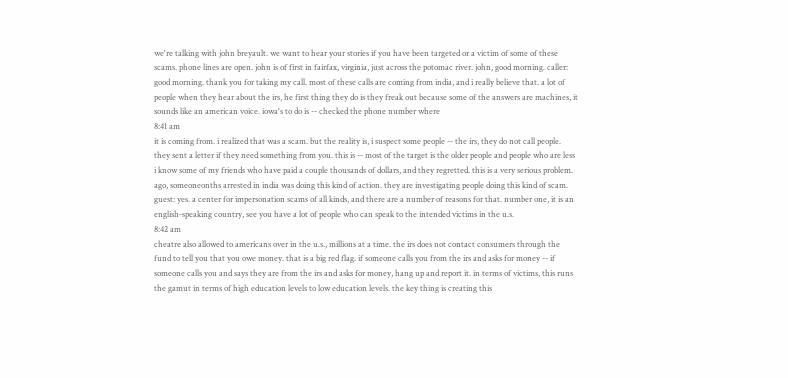we're talking with john breyault. we want to hear your stories if you have been targeted or a victim of some of these scams. phone lines are open. john is of first in fairfax, virginia, just across the potomac river. john, good morning. caller: good morning. thank you for taking my call. most of these calls are coming from india, and i really believe that. a lot of people when they hear about the irs, he first thing they do is they freak out because some of the answers are machines, it sounds like an american voice. iowa's to do is -- checked the phone number where
8:41 am
it is coming from. i realized that was a scam. but the reality is, i suspect some people -- the irs, they do not call people. they sent a letter if they need something from you. this is -- most of the target is the older people and people who are less i know some of my friends who have paid a couple thousands of dollars, and they regretted. this is a very serious problem. ago, someoneonths arrested in india was doing this kind of action. they are investigating people doing this kind of scam. guest: yes. a center for impersonation scams of all kinds, and there are a number of reasons for that. number one, it is an english-speaking country, see you have a lot of people who can speak to the intended victims in the u.s.
8:42 am
cheatre also allowed to americans over in the u.s., millions at a time. the irs does not contact consumers through the fund to tell you that you owe money. that is a big red flag. if someone calls you from the irs and asks for money -- if someone calls you and says they are from the irs and asks for money, hang up and report it. in terms of victims, this runs the gamut in terms of high education levels to low education levels. the key thing is creating this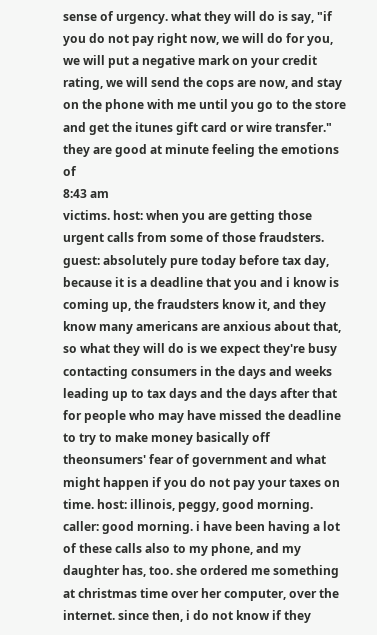sense of urgency. what they will do is say, "if you do not pay right now, we will do for you, we will put a negative mark on your credit rating, we will send the cops are now, and stay on the phone with me until you go to the store and get the itunes gift card or wire transfer." they are good at minute feeling the emotions of
8:43 am
victims. host: when you are getting those urgent calls from some of those fraudsters. guest: absolutely pure today before tax day, because it is a deadline that you and i know is coming up, the fraudsters know it, and they know many americans are anxious about that, so what they will do is we expect they're busy contacting consumers in the days and weeks leading up to tax days and the days after that for people who may have missed the deadline to try to make money basically off theonsumers' fear of government and what might happen if you do not pay your taxes on time. host: illinois, peggy, good morning. caller: good morning. i have been having a lot of these calls also to my phone, and my daughter has, too. she ordered me something at christmas time over her computer, over the internet. since then, i do not know if they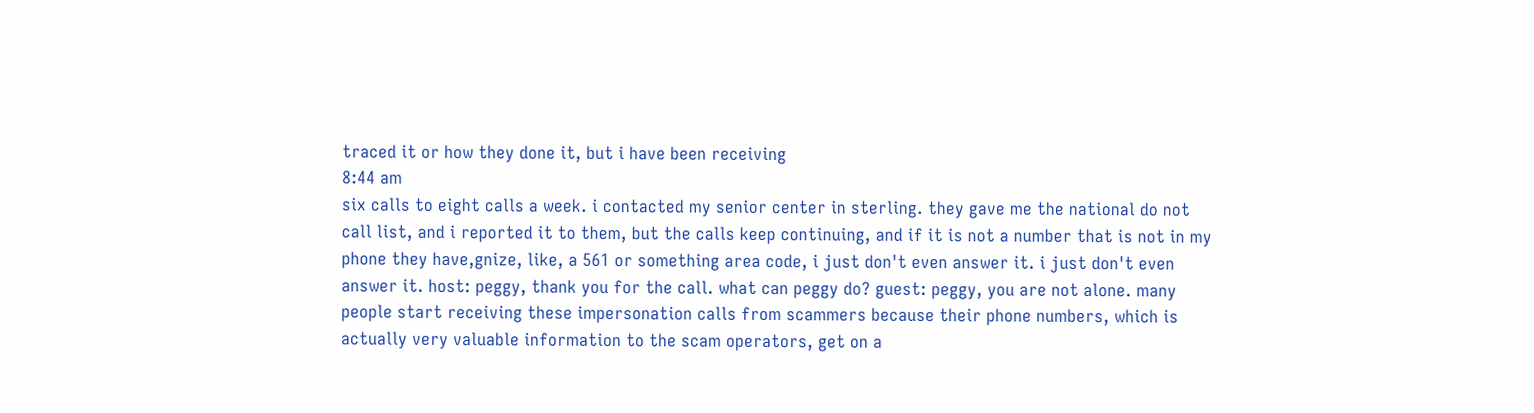traced it or how they done it, but i have been receiving
8:44 am
six calls to eight calls a week. i contacted my senior center in sterling. they gave me the national do not call list, and i reported it to them, but the calls keep continuing, and if it is not a number that is not in my phone they have,gnize, like, a 561 or something area code, i just don't even answer it. i just don't even answer it. host: peggy, thank you for the call. what can peggy do? guest: peggy, you are not alone. many people start receiving these impersonation calls from scammers because their phone numbers, which is actually very valuable information to the scam operators, get on a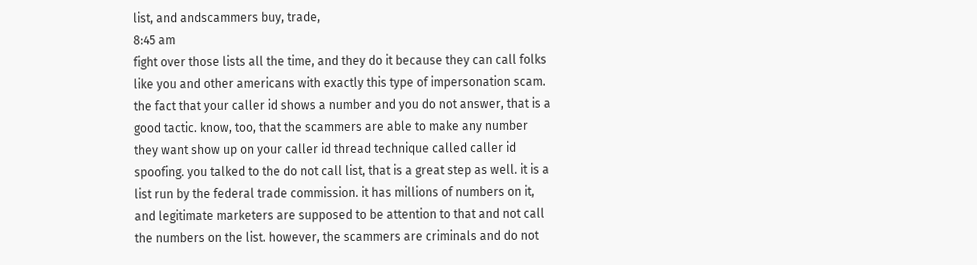list, and andscammers buy, trade,
8:45 am
fight over those lists all the time, and they do it because they can call folks like you and other americans with exactly this type of impersonation scam. the fact that your caller id shows a number and you do not answer, that is a good tactic. know, too, that the scammers are able to make any number they want show up on your caller id thread technique called caller id spoofing. you talked to the do not call list, that is a great step as well. it is a list run by the federal trade commission. it has millions of numbers on it, and legitimate marketers are supposed to be attention to that and not call the numbers on the list. however, the scammers are criminals and do not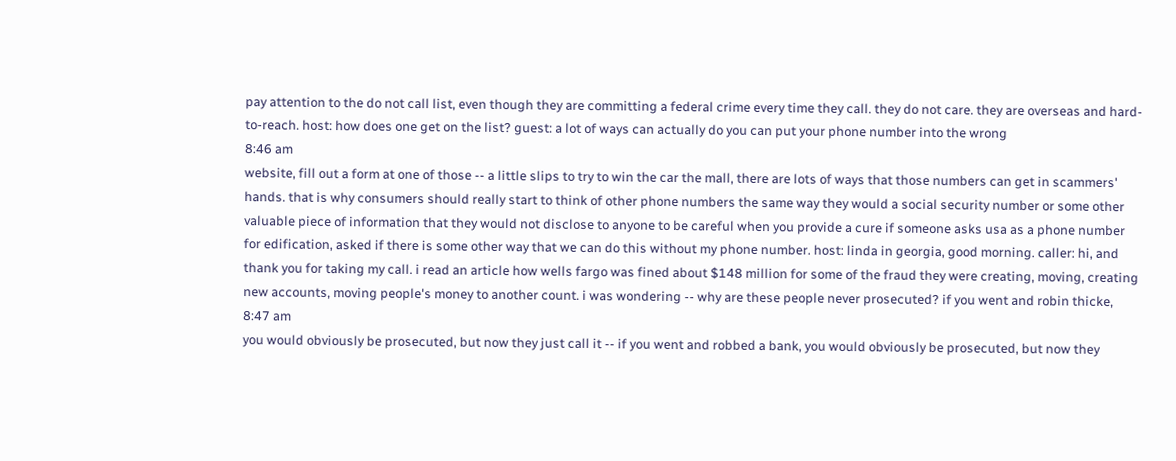pay attention to the do not call list, even though they are committing a federal crime every time they call. they do not care. they are overseas and hard-to-reach. host: how does one get on the list? guest: a lot of ways can actually do you can put your phone number into the wrong
8:46 am
website, fill out a form at one of those -- a little slips to try to win the car the mall, there are lots of ways that those numbers can get in scammers' hands. that is why consumers should really start to think of other phone numbers the same way they would a social security number or some other valuable piece of information that they would not disclose to anyone to be careful when you provide a cure if someone asks usa as a phone number for edification, asked if there is some other way that we can do this without my phone number. host: linda in georgia, good morning. caller: hi, and thank you for taking my call. i read an article how wells fargo was fined about $148 million for some of the fraud they were creating, moving, creating new accounts, moving people's money to another count. i was wondering -- why are these people never prosecuted? if you went and robin thicke,
8:47 am
you would obviously be prosecuted, but now they just call it -- if you went and robbed a bank, you would obviously be prosecuted, but now they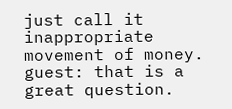just call it inappropriate movement of money. guest: that is a great question.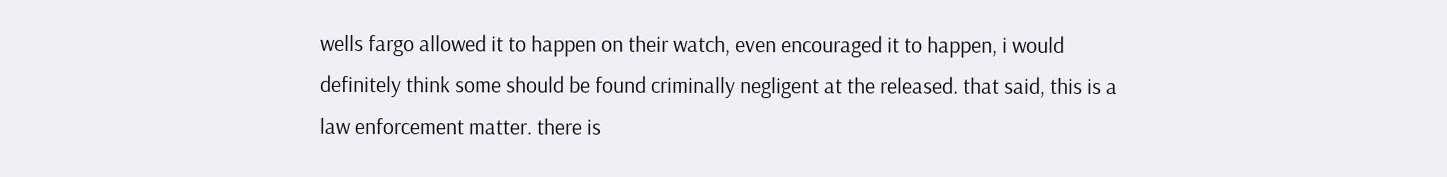wells fargo allowed it to happen on their watch, even encouraged it to happen, i would definitely think some should be found criminally negligent at the released. that said, this is a law enforcement matter. there is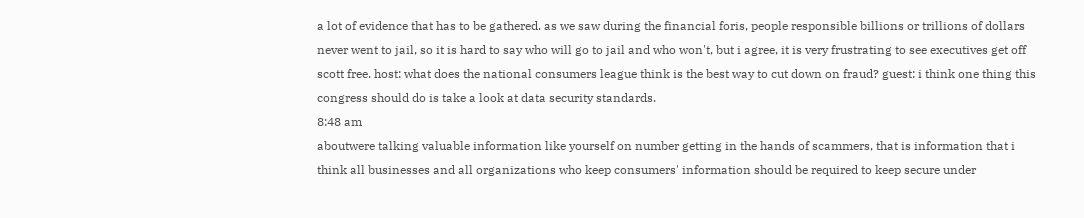a lot of evidence that has to be gathered. as we saw during the financial foris, people responsible billions or trillions of dollars never went to jail, so it is hard to say who will go to jail and who won't, but i agree, it is very frustrating to see executives get off scott free. host: what does the national consumers league think is the best way to cut down on fraud? guest: i think one thing this congress should do is take a look at data security standards.
8:48 am
aboutwere talking valuable information like yourself on number getting in the hands of scammers, that is information that i think all businesses and all organizations who keep consumers' information should be required to keep secure under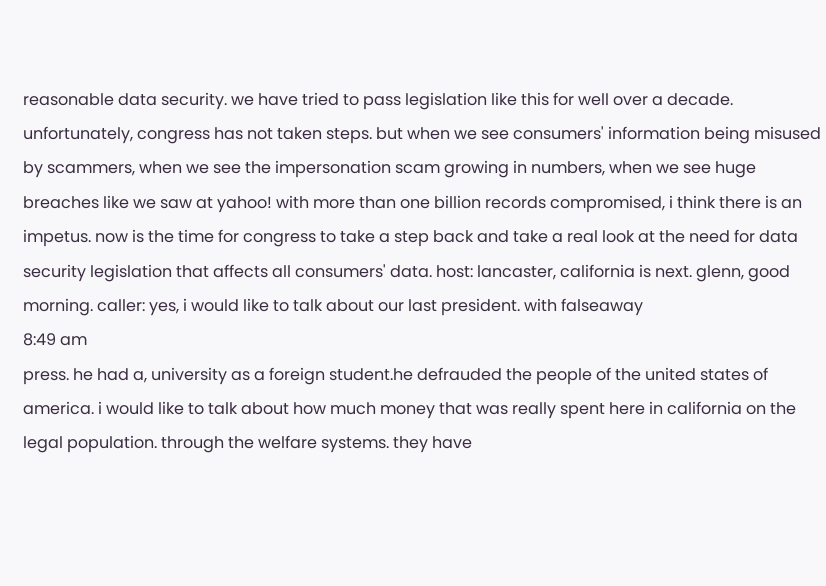reasonable data security. we have tried to pass legislation like this for well over a decade. unfortunately, congress has not taken steps. but when we see consumers' information being misused by scammers, when we see the impersonation scam growing in numbers, when we see huge breaches like we saw at yahoo! with more than one billion records compromised, i think there is an impetus. now is the time for congress to take a step back and take a real look at the need for data security legislation that affects all consumers' data. host: lancaster, california is next. glenn, good morning. caller: yes, i would like to talk about our last president. with falseaway
8:49 am
press. he had a, university as a foreign student.he defrauded the people of the united states of america. i would like to talk about how much money that was really spent here in california on the legal population. through the welfare systems. they have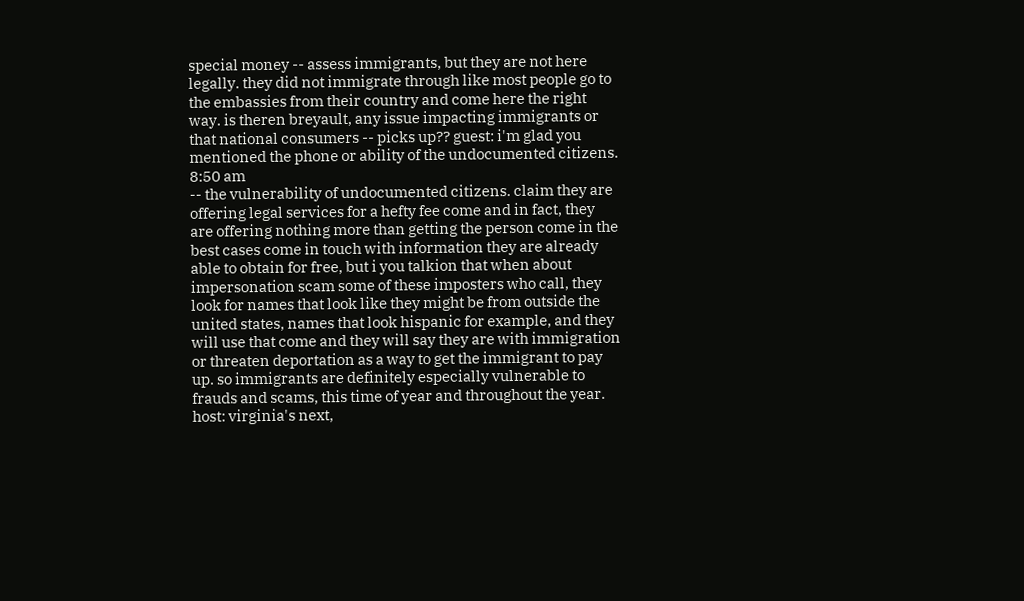special money -- assess immigrants, but they are not here legally. they did not immigrate through like most people go to the embassies from their country and come here the right way. is theren breyault, any issue impacting immigrants or that national consumers -- picks up?? guest: i'm glad you mentioned the phone or ability of the undocumented citizens.
8:50 am
-- the vulnerability of undocumented citizens. claim they are offering legal services for a hefty fee come and in fact, they are offering nothing more than getting the person come in the best cases come in touch with information they are already able to obtain for free, but i you talkion that when about impersonation scam some of these imposters who call, they look for names that look like they might be from outside the united states, names that look hispanic for example, and they will use that come and they will say they are with immigration or threaten deportation as a way to get the immigrant to pay up. so immigrants are definitely especially vulnerable to frauds and scams, this time of year and throughout the year. host: virginia's next,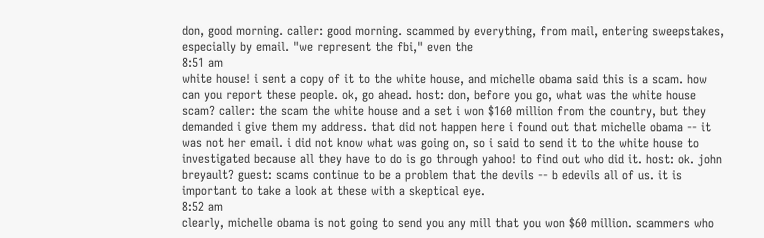don, good morning. caller: good morning. scammed by everything, from mail, entering sweepstakes, especially by email. "we represent the fbi," even the
8:51 am
white house! i sent a copy of it to the white house, and michelle obama said this is a scam. how can you report these people. ok, go ahead. host: don, before you go, what was the white house scam? caller: the scam the white house and a set i won $160 million from the country, but they demanded i give them my address. that did not happen here i found out that michelle obama -- it was not her email. i did not know what was going on, so i said to send it to the white house to investigated because all they have to do is go through yahoo! to find out who did it. host: ok. john breyault? guest: scams continue to be a problem that the devils -- b edevils all of us. it is important to take a look at these with a skeptical eye.
8:52 am
clearly, michelle obama is not going to send you any mill that you won $60 million. scammers who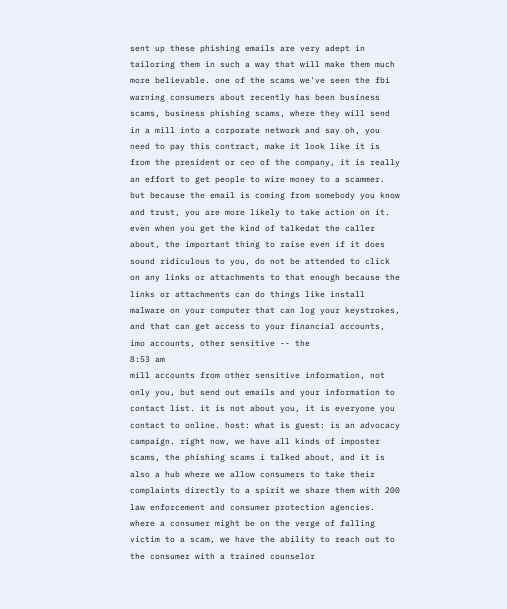sent up these phishing emails are very adept in tailoring them in such a way that will make them much more believable. one of the scams we've seen the fbi warning consumers about recently has been business scams, business phishing scams, where they will send in a mill into a corporate network and say oh, you need to pay this contract, make it look like it is from the president or ceo of the company, it is really an effort to get people to wire money to a scammer. but because the email is coming from somebody you know and trust, you are more likely to take action on it. even when you get the kind of talkedat the caller about, the important thing to raise even if it does sound ridiculous to you, do not be attended to click on any links or attachments to that enough because the links or attachments can do things like install malware on your computer that can log your keystrokes, and that can get access to your financial accounts, imo accounts, other sensitive -- the
8:53 am
mill accounts from other sensitive information, not only you, but send out emails and your information to contact list. it is not about you, it is everyone you contact to online. host: what is guest: is an advocacy campaign. right now, we have all kinds of imposter scams, the phishing scams i talked about, and it is also a hub where we allow consumers to take their complaints directly to a spirit we share them with 200 law enforcement and consumer protection agencies. where a consumer might be on the verge of falling victim to a scam, we have the ability to reach out to the consumer with a trained counselor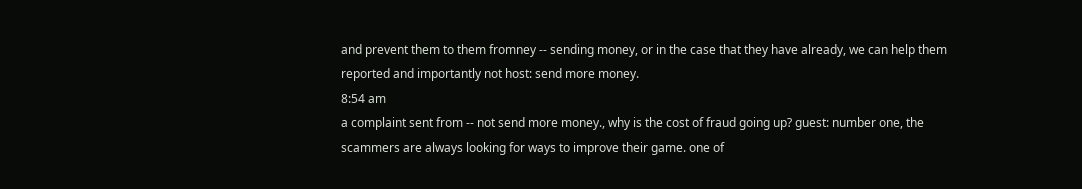and prevent them to them fromney -- sending money, or in the case that they have already, we can help them reported and importantly not host: send more money.
8:54 am
a complaint sent from -- not send more money., why is the cost of fraud going up? guest: number one, the scammers are always looking for ways to improve their game. one of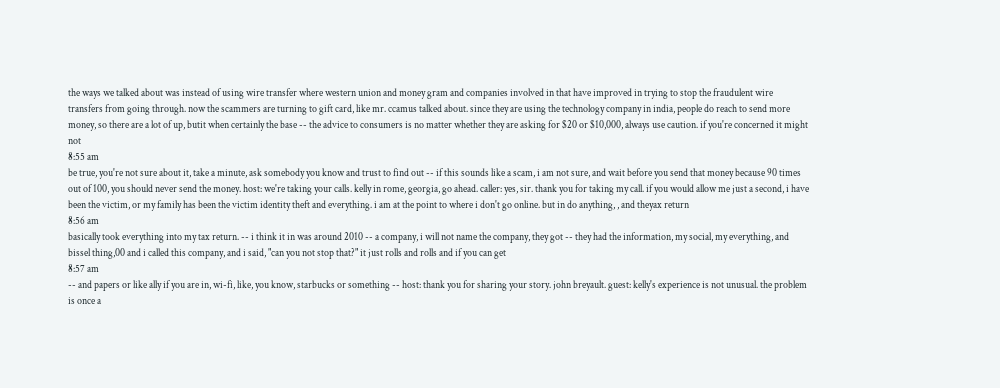the ways we talked about was instead of using wire transfer where western union and money gram and companies involved in that have improved in trying to stop the fraudulent wire transfers from going through. now the scammers are turning to gift card, like mr. ccamus talked about. since they are using the technology company in india, people do reach to send more money, so there are a lot of up, butit when certainly the base -- the advice to consumers is no matter whether they are asking for $20 or $10,000, always use caution. if you're concerned it might not
8:55 am
be true, you're not sure about it, take a minute, ask somebody you know and trust to find out -- if this sounds like a scam, i am not sure, and wait before you send that money because 90 times out of 100, you should never send the money. host: we're taking your calls. kelly in rome, georgia, go ahead. caller: yes, sir. thank you for taking my call. if you would allow me just a second, i have been the victim, or my family has been the victim identity theft and everything. i am at the point to where i don't go online. but in do anything, , and theyax return
8:56 am
basically took everything into my tax return. -- i think it in was around 2010 -- a company, i will not name the company, they got -- they had the information, my social, my everything, and bissel thing,00 and i called this company, and i said, "can you not stop that?" it just rolls and rolls and if you can get
8:57 am
-- and papers or like ally if you are in, wi-fi, like, you know, starbucks or something -- host: thank you for sharing your story. john breyault. guest: kelly's experience is not unusual. the problem is once a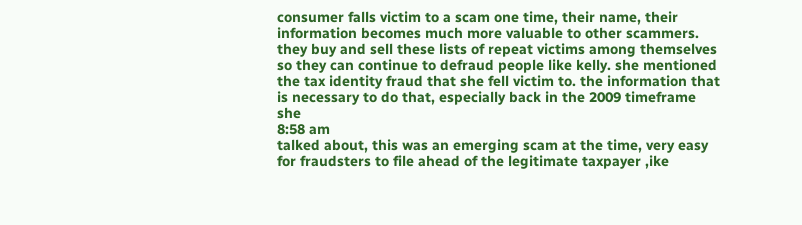consumer falls victim to a scam one time, their name, their information becomes much more valuable to other scammers. they buy and sell these lists of repeat victims among themselves so they can continue to defraud people like kelly. she mentioned the tax identity fraud that she fell victim to. the information that is necessary to do that, especially back in the 2009 timeframe she
8:58 am
talked about, this was an emerging scam at the time, very easy for fraudsters to file ahead of the legitimate taxpayer ,ike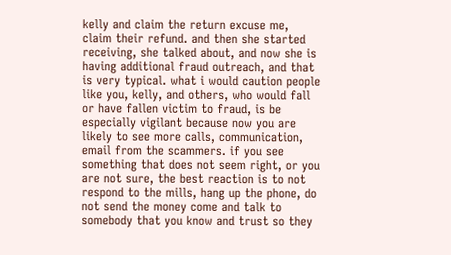kelly and claim the return excuse me, claim their refund. and then she started receiving, she talked about, and now she is having additional fraud outreach, and that is very typical. what i would caution people like you, kelly, and others, who would fall or have fallen victim to fraud, is be especially vigilant because now you are likely to see more calls, communication, email from the scammers. if you see something that does not seem right, or you are not sure, the best reaction is to not respond to the mills, hang up the phone, do not send the money come and talk to somebody that you know and trust so they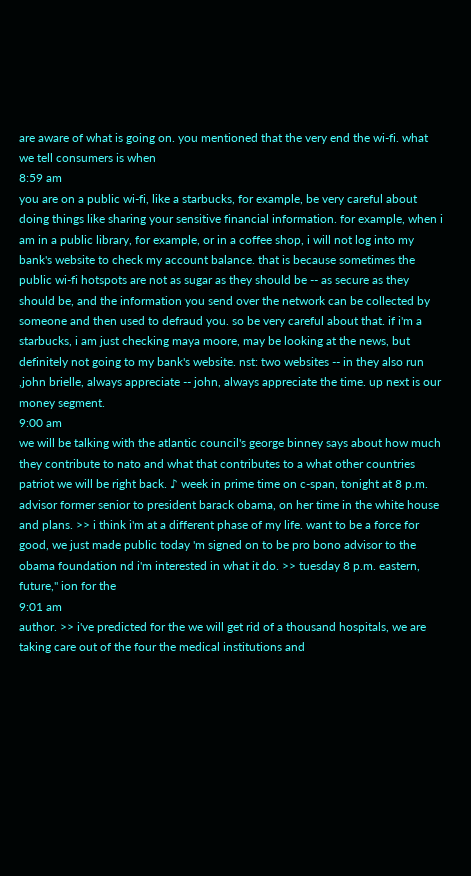are aware of what is going on. you mentioned that the very end the wi-fi. what we tell consumers is when
8:59 am
you are on a public wi-fi, like a starbucks, for example, be very careful about doing things like sharing your sensitive financial information. for example, when i am in a public library, for example, or in a coffee shop, i will not log into my bank's website to check my account balance. that is because sometimes the public wi-fi hotspots are not as sugar as they should be -- as secure as they should be, and the information you send over the network can be collected by someone and then used to defraud you. so be very careful about that. if i'm a starbucks, i am just checking maya moore, may be looking at the news, but definitely not going to my bank's website. nst: two websites -- in they also run ,john brielle, always appreciate -- john, always appreciate the time. up next is our money segment.
9:00 am
we will be talking with the atlantic council's george binney says about how much they contribute to nato and what that contributes to a what other countries patriot we will be right back. ♪ week in prime time on c-span, tonight at 8 p.m. advisor former senior to president barack obama, on her time in the white house and plans. >> i think i'm at a different phase of my life. want to be a force for good, we just made public today 'm signed on to be pro bono advisor to the obama foundation nd i'm interested in what it do. >> tuesday 8 p.m. eastern, future," ion for the
9:01 am
author. >> i've predicted for the we will get rid of a thousand hospitals, we are taking care out of the four the medical institutions and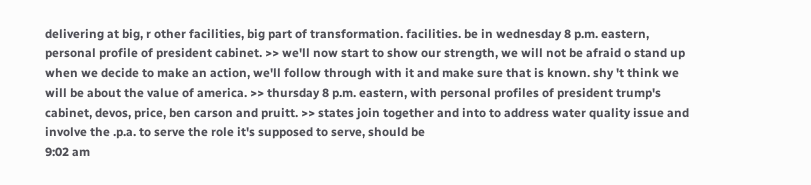delivering at big, r other facilities, big part of transformation. facilities. be in wednesday 8 p.m. eastern, personal profile of president cabinet. >> we'll now start to show our strength, we will not be afraid o stand up when we decide to make an action, we'll follow through with it and make sure that is known. shy 't think we will be about the value of america. >> thursday 8 p.m. eastern, with personal profiles of president trump's cabinet, devos, price, ben carson and pruitt. >> states join together and into to address water quality issue and involve the .p.a. to serve the role it's supposed to serve, should be
9:02 am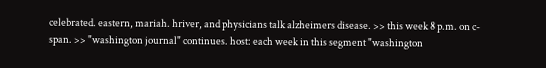celebrated. eastern, mariah. hriver, and physicians talk alzheimers disease. >> this week 8 p.m. on c-span. >> "washington journal" continues. host: each week in this segment "washington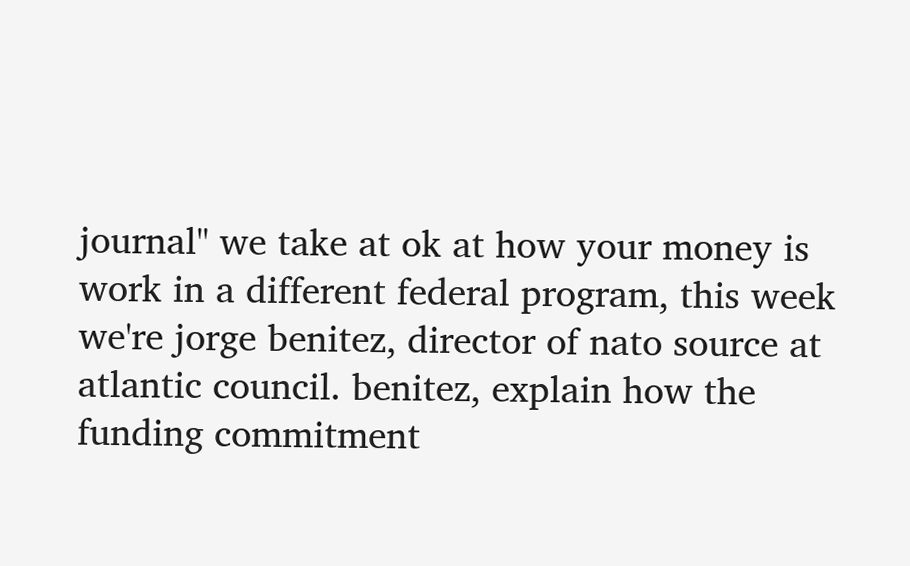journal" we take at ok at how your money is work in a different federal program, this week we're jorge benitez, director of nato source at atlantic council. benitez, explain how the funding commitment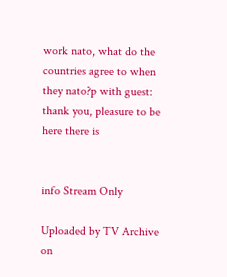work nato, what do the countries agree to when they nato?p with guest: thank you, pleasure to be here there is


info Stream Only

Uploaded by TV Archive on